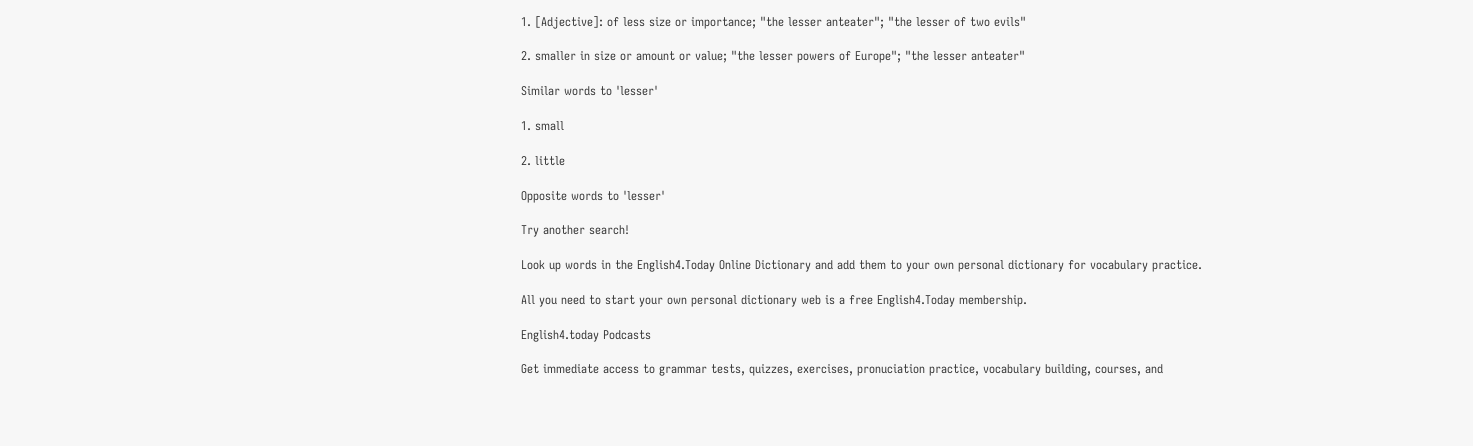1. [Adjective]: of less size or importance; "the lesser anteater"; "the lesser of two evils"

2. smaller in size or amount or value; "the lesser powers of Europe"; "the lesser anteater"

Similar words to 'lesser'

1. small

2. little

Opposite words to 'lesser'

Try another search!

Look up words in the English4.Today Online Dictionary and add them to your own personal dictionary for vocabulary practice.

All you need to start your own personal dictionary web is a free English4.Today membership.

English4.today Podcasts

Get immediate access to grammar tests, quizzes, exercises, pronuciation practice, vocabulary building, courses, and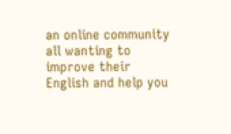an online community all wanting to improve their English and help you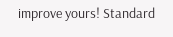improve yours! Standard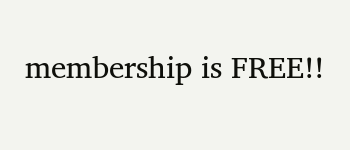membership is FREE!!